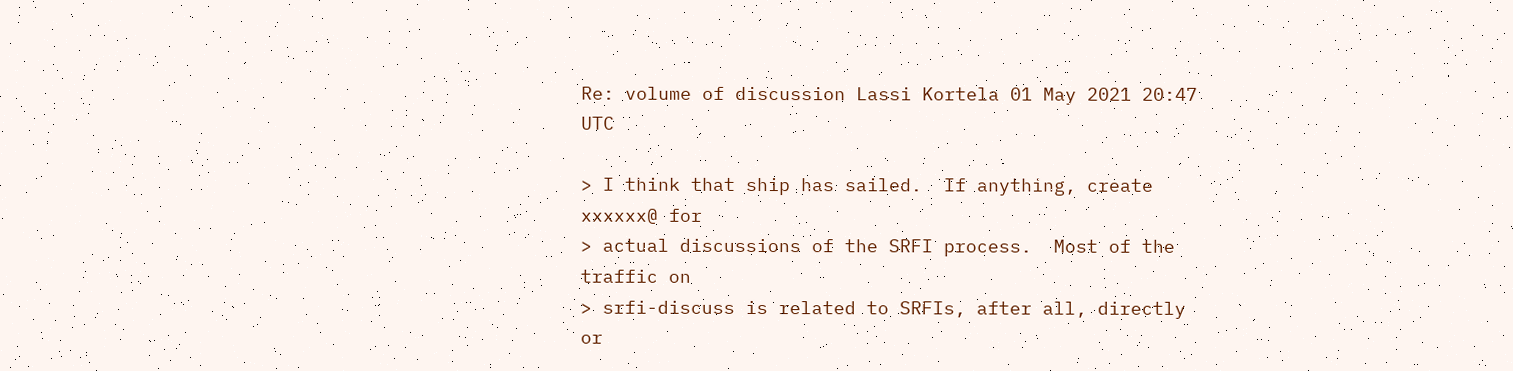Re: volume of discussion Lassi Kortela 01 May 2021 20:47 UTC

> I think that ship has sailed.  If anything, create xxxxxx@ for
> actual discussions of the SRFI process.  Most of the traffic on
> srfi-discuss is related to SRFIs, after all, directly or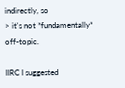indirectly, so
> it's not *fundamentally* off-topic.

IIRC I suggested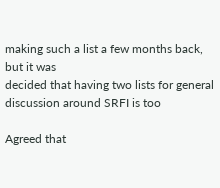making such a list a few months back, but it was
decided that having two lists for general discussion around SRFI is too

Agreed that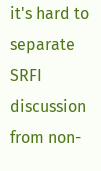it's hard to separate SRFI discussion from non-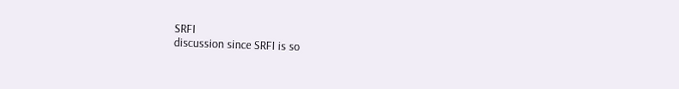SRFI
discussion since SRFI is so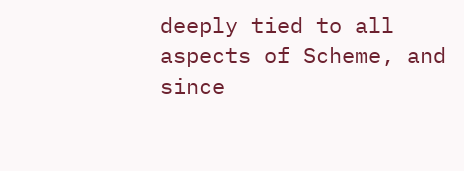deeply tied to all aspects of Scheme, and
since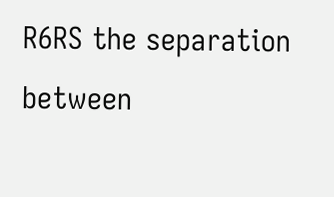R6RS the separation between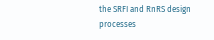the SRFI and RnRS design processes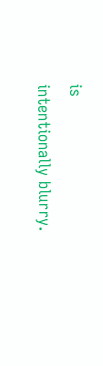is
intentionally blurry.